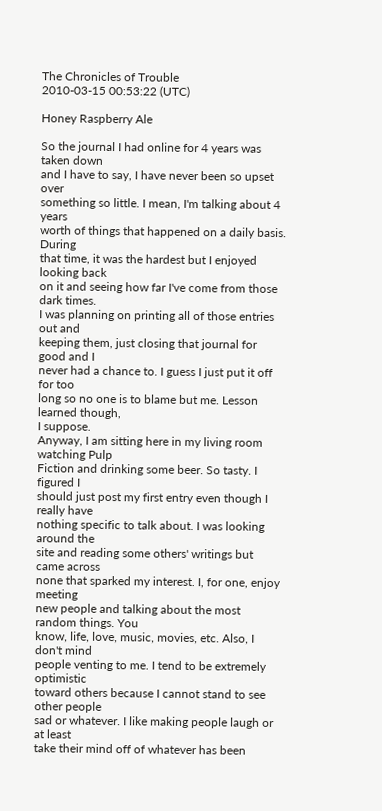The Chronicles of Trouble
2010-03-15 00:53:22 (UTC)

Honey Raspberry Ale

So the journal I had online for 4 years was taken down
and I have to say, I have never been so upset over
something so little. I mean, I'm talking about 4 years
worth of things that happened on a daily basis. During
that time, it was the hardest but I enjoyed looking back
on it and seeing how far I've come from those dark times.
I was planning on printing all of those entries out and
keeping them, just closing that journal for good and I
never had a chance to. I guess I just put it off for too
long so no one is to blame but me. Lesson learned though,
I suppose.
Anyway, I am sitting here in my living room watching Pulp
Fiction and drinking some beer. So tasty. I figured I
should just post my first entry even though I really have
nothing specific to talk about. I was looking around the
site and reading some others' writings but came across
none that sparked my interest. I, for one, enjoy meeting
new people and talking about the most random things. You
know, life, love, music, movies, etc. Also, I don't mind
people venting to me. I tend to be extremely optimistic
toward others because I cannot stand to see other people
sad or whatever. I like making people laugh or at least
take their mind off of whatever has been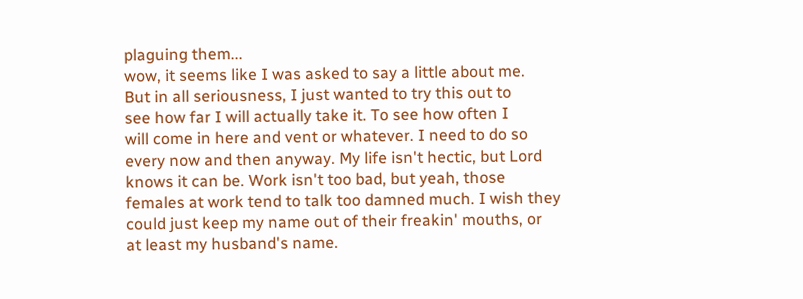plaguing them...
wow, it seems like I was asked to say a little about me.
But in all seriousness, I just wanted to try this out to
see how far I will actually take it. To see how often I
will come in here and vent or whatever. I need to do so
every now and then anyway. My life isn't hectic, but Lord
knows it can be. Work isn't too bad, but yeah, those
females at work tend to talk too damned much. I wish they
could just keep my name out of their freakin' mouths, or
at least my husband's name.